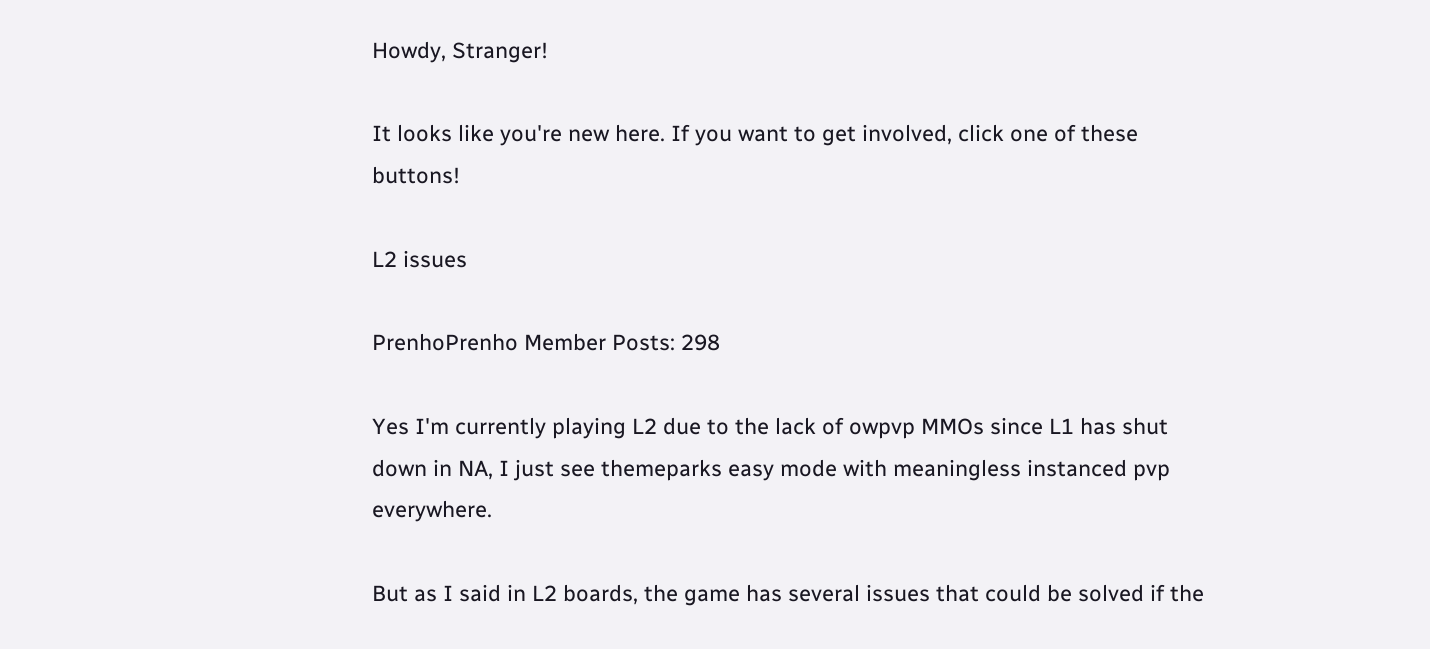Howdy, Stranger!

It looks like you're new here. If you want to get involved, click one of these buttons!

L2 issues

PrenhoPrenho Member Posts: 298

Yes I'm currently playing L2 due to the lack of owpvp MMOs since L1 has shut down in NA, I just see themeparks easy mode with meaningless instanced pvp everywhere.

But as I said in L2 boards, the game has several issues that could be solved if the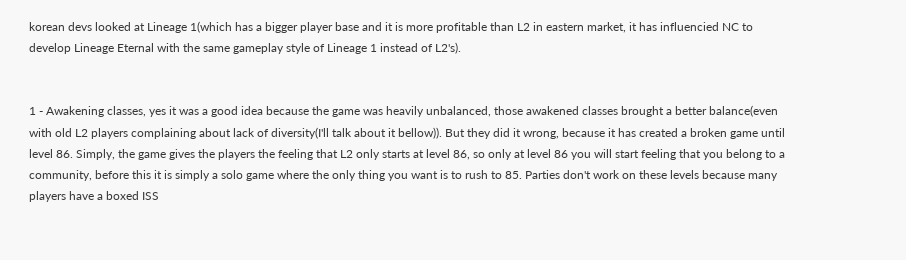korean devs looked at Lineage 1(which has a bigger player base and it is more profitable than L2 in eastern market, it has influencied NC to develop Lineage Eternal with the same gameplay style of Lineage 1 instead of L2's).


1 - Awakening classes, yes it was a good idea because the game was heavily unbalanced, those awakened classes brought a better balance(even with old L2 players complaining about lack of diversity(I'll talk about it bellow)). But they did it wrong, because it has created a broken game until level 86. Simply, the game gives the players the feeling that L2 only starts at level 86, so only at level 86 you will start feeling that you belong to a community, before this it is simply a solo game where the only thing you want is to rush to 85. Parties don't work on these levels because many players have a boxed ISS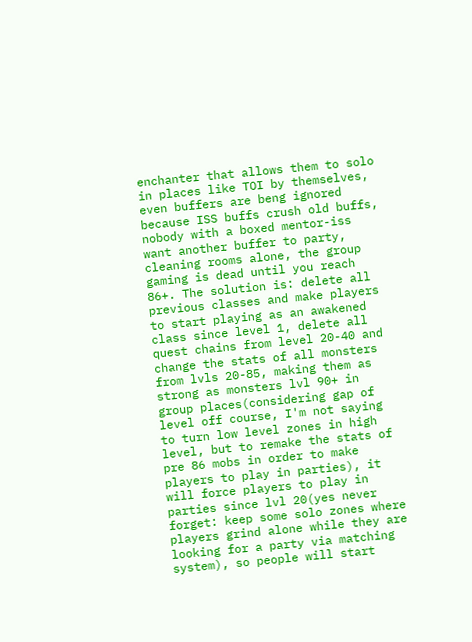enchanter that allows them to solo in places like TOI by themselves, even buffers are beng ignored because ISS buffs crush old buffs, nobody with a boxed mentor-iss want another buffer to party, cleaning rooms alone, the group gaming is dead until you reach 86+. The solution is: delete all previous classes and make players to start playing as an awakened class since level 1, delete all quest chains from level 20-40 and change the stats of all monsters from lvls 20-85, making them as strong as monsters lvl 90+ in group places(considering gap of level off course, I'm not saying to turn low level zones in high level, but to remake the stats of pre 86 mobs in order to make players to play in parties), it will force players to play in parties since lvl 20(yes never forget: keep some solo zones where players grind alone while they are looking for a party via matching system), so people will start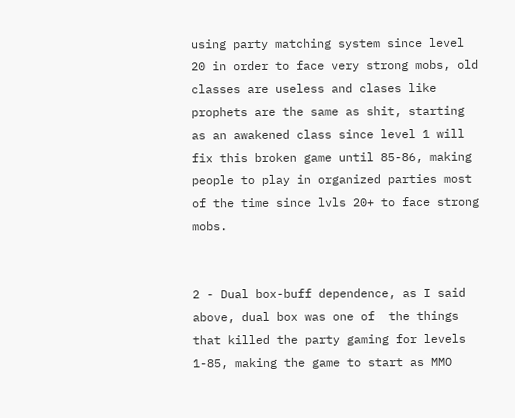using party matching system since level 20 in order to face very strong mobs, old classes are useless and clases like prophets are the same as shit, starting as an awakened class since level 1 will fix this broken game until 85-86, making people to play in organized parties most of the time since lvls 20+ to face strong mobs.


2 - Dual box-buff dependence, as I said above, dual box was one of  the things that killed the party gaming for levels 1-85, making the game to start as MMO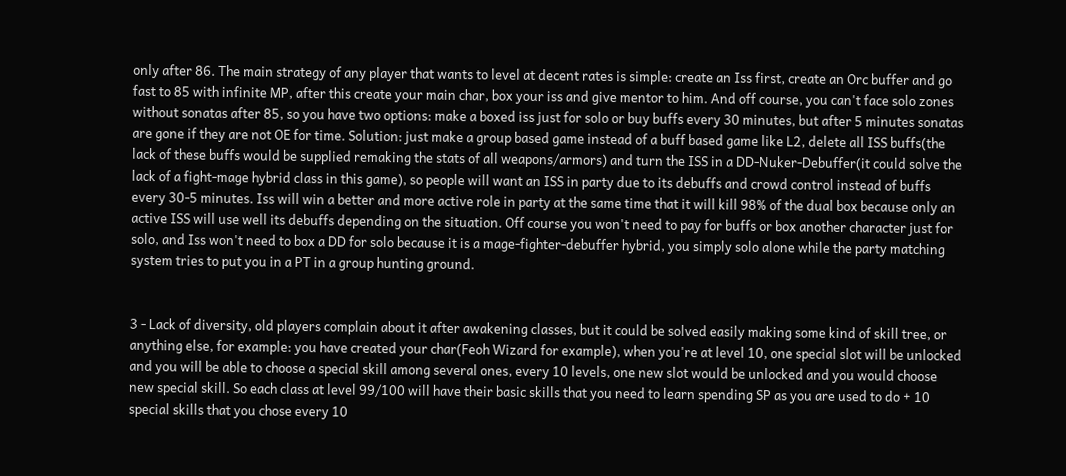only after 86. The main strategy of any player that wants to level at decent rates is simple: create an Iss first, create an Orc buffer and go fast to 85 with infinite MP, after this create your main char, box your iss and give mentor to him. And off course, you can't face solo zones without sonatas after 85, so you have two options: make a boxed iss just for solo or buy buffs every 30 minutes, but after 5 minutes sonatas are gone if they are not OE for time. Solution: just make a group based game instead of a buff based game like L2, delete all ISS buffs(the lack of these buffs would be supplied remaking the stats of all weapons/armors) and turn the ISS in a DD-Nuker-Debuffer(it could solve the lack of a fight-mage hybrid class in this game), so people will want an ISS in party due to its debuffs and crowd control instead of buffs every 30-5 minutes. Iss will win a better and more active role in party at the same time that it will kill 98% of the dual box because only an active ISS will use well its debuffs depending on the situation. Off course you won't need to pay for buffs or box another character just for solo, and Iss won't need to box a DD for solo because it is a mage-fighter-debuffer hybrid, you simply solo alone while the party matching system tries to put you in a PT in a group hunting ground.


3 - Lack of diversity, old players complain about it after awakening classes, but it could be solved easily making some kind of skill tree, or anything else, for example: you have created your char(Feoh Wizard for example), when you're at level 10, one special slot will be unlocked and you will be able to choose a special skill among several ones, every 10 levels, one new slot would be unlocked and you would choose new special skill. So each class at level 99/100 will have their basic skills that you need to learn spending SP as you are used to do + 10 special skills that you chose every 10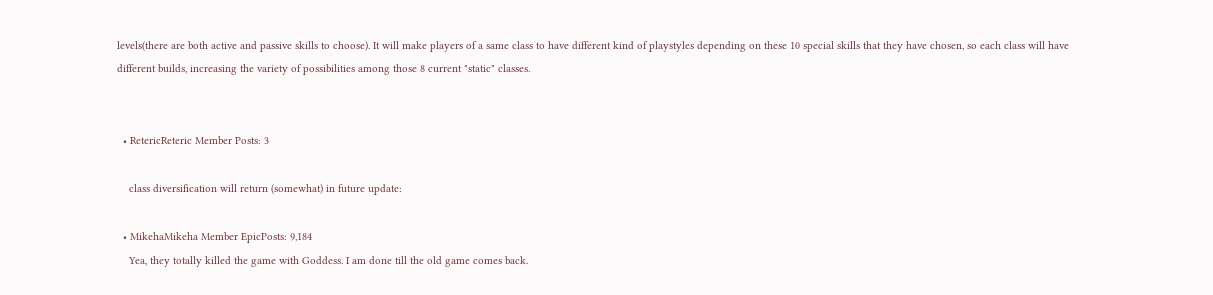levels(there are both active and passive skills to choose). It will make players of a same class to have different kind of playstyles depending on these 10 special skills that they have chosen, so each class will have different builds, increasing the variety of possibilities among those 8 current "static" classes.


  • RetericReteric Member Posts: 3

    class diversification will return (somewhat) in future update:

  • MikehaMikeha Member EpicPosts: 9,184
    Yea, they totally killed the game with Goddess. I am done till the old game comes back.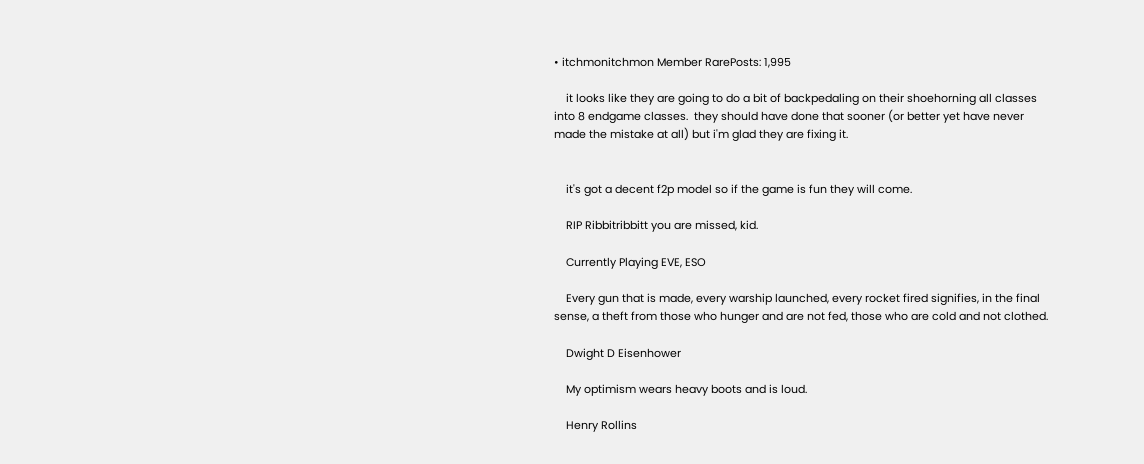• itchmonitchmon Member RarePosts: 1,995

    it looks like they are going to do a bit of backpedaling on their shoehorning all classes into 8 endgame classes.  they should have done that sooner (or better yet have never made the mistake at all) but i'm glad they are fixing it.


    it's got a decent f2p model so if the game is fun they will come.

    RIP Ribbitribbitt you are missed, kid.

    Currently Playing EVE, ESO

    Every gun that is made, every warship launched, every rocket fired signifies, in the final sense, a theft from those who hunger and are not fed, those who are cold and not clothed.

    Dwight D Eisenhower

    My optimism wears heavy boots and is loud.

    Henry Rollins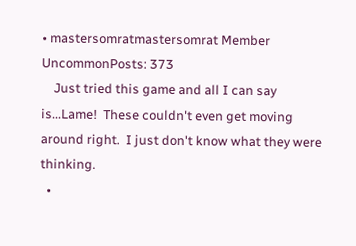• mastersomratmastersomrat Member UncommonPosts: 373
    Just tried this game and all I can say is...Lame!  These couldn't even get moving around right.  I just don't know what they were thinking.
  •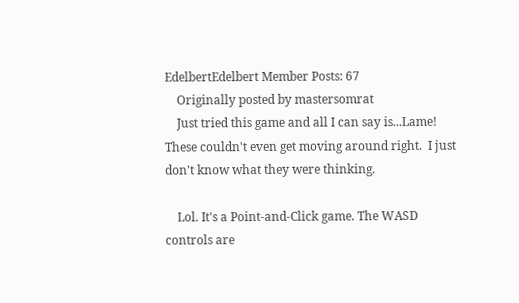EdelbertEdelbert Member Posts: 67
    Originally posted by mastersomrat
    Just tried this game and all I can say is...Lame!  These couldn't even get moving around right.  I just don't know what they were thinking.

    Lol. It's a Point-and-Click game. The WASD controls are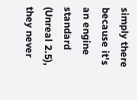simply there because it's an engine standard (Unreal 2.5), they never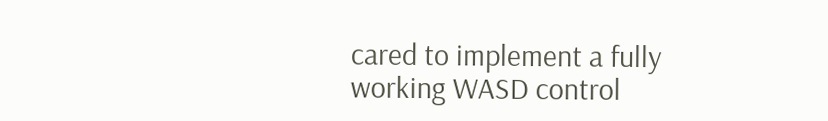cared to implement a fully working WASD control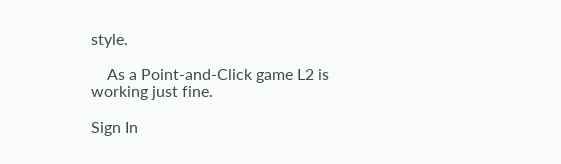style.

    As a Point-and-Click game L2 is working just fine.

Sign In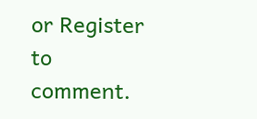or Register to comment.